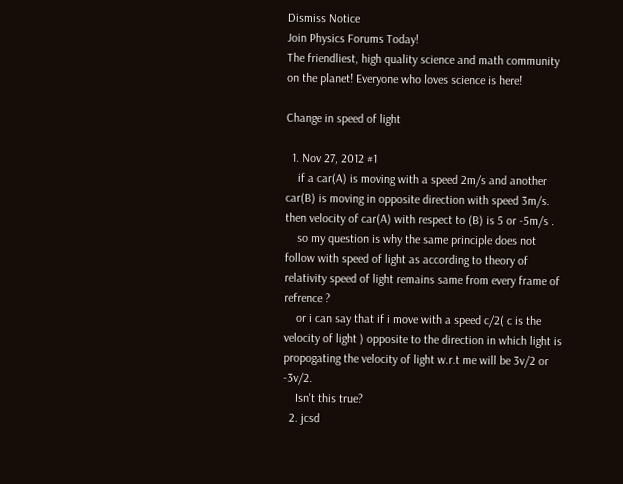Dismiss Notice
Join Physics Forums Today!
The friendliest, high quality science and math community on the planet! Everyone who loves science is here!

Change in speed of light

  1. Nov 27, 2012 #1
    if a car(A) is moving with a speed 2m/s and another car(B) is moving in opposite direction with speed 3m/s. then velocity of car(A) with respect to (B) is 5 or -5m/s .
    so my question is why the same principle does not follow with speed of light as according to theory of relativity speed of light remains same from every frame of refrence ?
    or i can say that if i move with a speed c/2( c is the velocity of light ) opposite to the direction in which light is propogating the velocity of light w.r.t me will be 3v/2 or -3v/2.
    Isn't this true?
  2. jcsd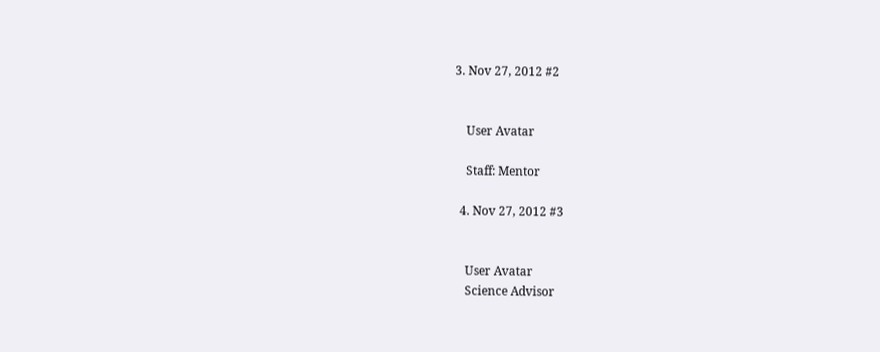3. Nov 27, 2012 #2


    User Avatar

    Staff: Mentor

  4. Nov 27, 2012 #3


    User Avatar
    Science Advisor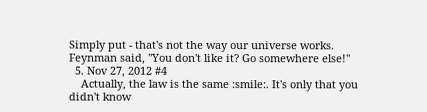Simply put - that's not the way our universe works. Feynman said, "You don't like it? Go somewhere else!"
  5. Nov 27, 2012 #4
    Actually, the law is the same :smile:. It's only that you didn't know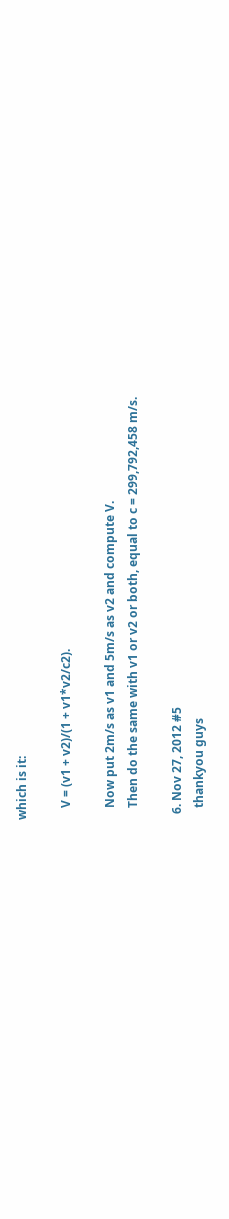which is it:

    V = (v1 + v2)/(1 + v1*v2/c2).

    Now put 2m/s as v1 and 5m/s as v2 and compute V.
    Then do the same with v1 or v2 or both, equal to c = 299,792,458 m/s.

  6. Nov 27, 2012 #5
    thankyou guys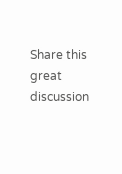Share this great discussion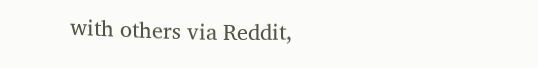with others via Reddit,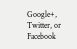Google+, Twitter, or Facebook